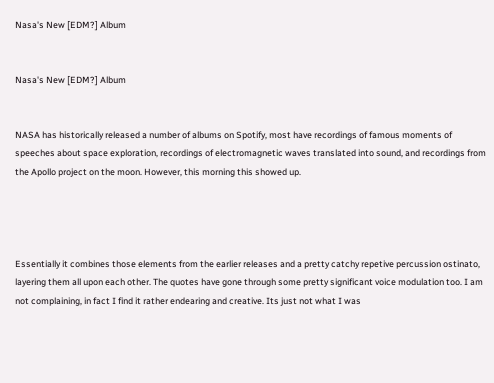Nasa's New [EDM?] Album


Nasa's New [EDM?] Album


NASA has historically released a number of albums on Spotify, most have recordings of famous moments of speeches about space exploration, recordings of electromagnetic waves translated into sound, and recordings from the Apollo project on the moon. However, this morning this showed up.




Essentially it combines those elements from the earlier releases and a pretty catchy repetive percussion ostinato, layering them all upon each other. The quotes have gone through some pretty significant voice modulation too. I am not complaining, in fact I find it rather endearing and creative. Its just not what I was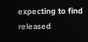expecting to find released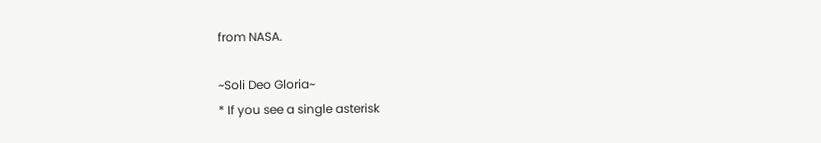from NASA.

~Soli Deo Gloria~
* If you see a single asterisk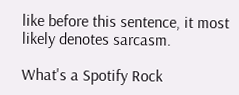like before this sentence, it most likely denotes sarcasm.

What's a Spotify Rock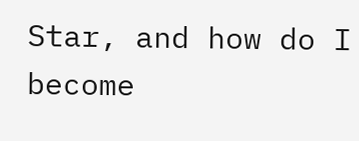Star, and how do I become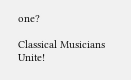one?

Classical Musicians Unite!